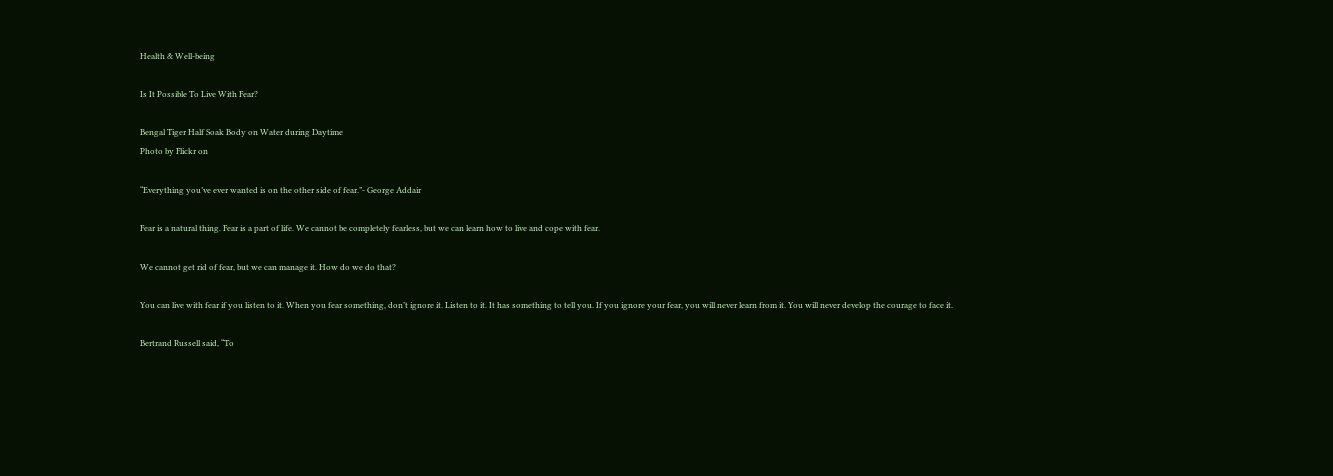Health & Well-being

Is It Possible To Live With Fear?

Bengal Tiger Half Soak Body on Water during Daytime
Photo by Flickr on

“Everything you’ve ever wanted is on the other side of fear.”- George Addair

Fear is a natural thing. Fear is a part of life. We cannot be completely fearless, but we can learn how to live and cope with fear.

We cannot get rid of fear, but we can manage it. How do we do that?

You can live with fear if you listen to it. When you fear something, don’t ignore it. Listen to it. It has something to tell you. If you ignore your fear, you will never learn from it. You will never develop the courage to face it.

Bertrand Russell said, “To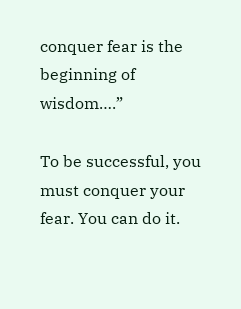conquer fear is the beginning of wisdom….”

To be successful, you must conquer your fear. You can do it.